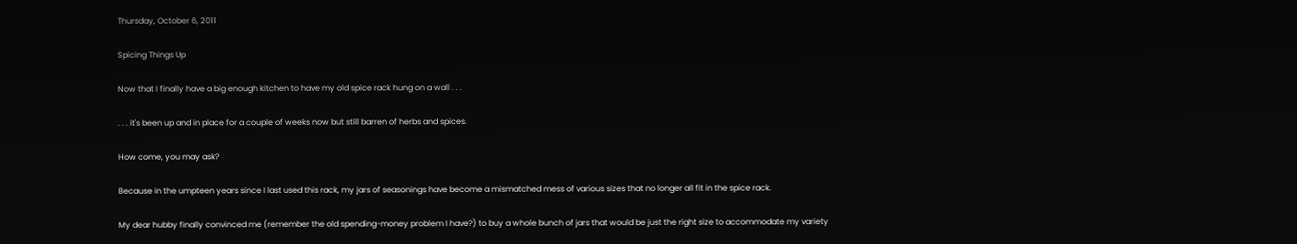Thursday, October 6, 2011

Spicing Things Up

Now that I finally have a big enough kitchen to have my old spice rack hung on a wall . . .

. . . it's been up and in place for a couple of weeks now but still barren of herbs and spices.

How come, you may ask?

Because in the umpteen years since I last used this rack, my jars of seasonings have become a mismatched mess of various sizes that no longer all fit in the spice rack.

My dear hubby finally convinced me (remember the old spending-money problem I have?) to buy a whole bunch of jars that would be just the right size to accommodate my variety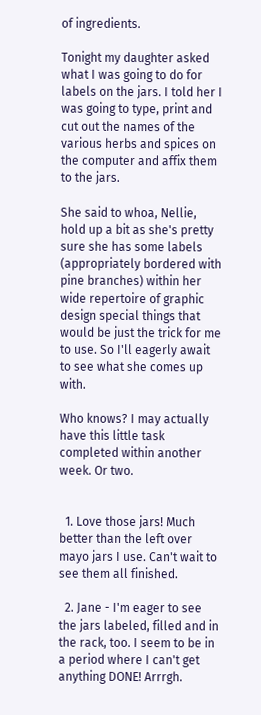of ingredients.

Tonight my daughter asked what I was going to do for labels on the jars. I told her I was going to type, print and cut out the names of the various herbs and spices on the computer and affix them to the jars.

She said to whoa, Nellie, hold up a bit as she's pretty sure she has some labels (appropriately bordered with pine branches) within her wide repertoire of graphic design special things that would be just the trick for me to use. So I'll eagerly await to see what she comes up with.

Who knows? I may actually have this little task completed within another week. Or two.


  1. Love those jars! Much better than the left over mayo jars I use. Can't wait to see them all finished.

  2. Jane - I'm eager to see the jars labeled, filled and in the rack, too. I seem to be in a period where I can't get anything DONE! Arrrgh.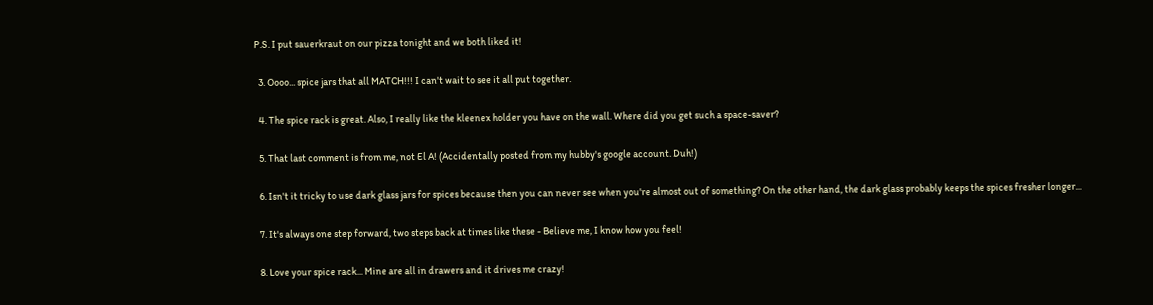P.S. I put sauerkraut on our pizza tonight and we both liked it!

  3. Oooo... spice jars that all MATCH!!! I can't wait to see it all put together.

  4. The spice rack is great. Also, I really like the kleenex holder you have on the wall. Where did you get such a space-saver?

  5. That last comment is from me, not El A! (Accidentally posted from my hubby's google account. Duh!)

  6. Isn't it tricky to use dark glass jars for spices because then you can never see when you're almost out of something? On the other hand, the dark glass probably keeps the spices fresher longer...

  7. It's always one step forward, two steps back at times like these - Believe me, I know how you feel!

  8. Love your spice rack... Mine are all in drawers and it drives me crazy!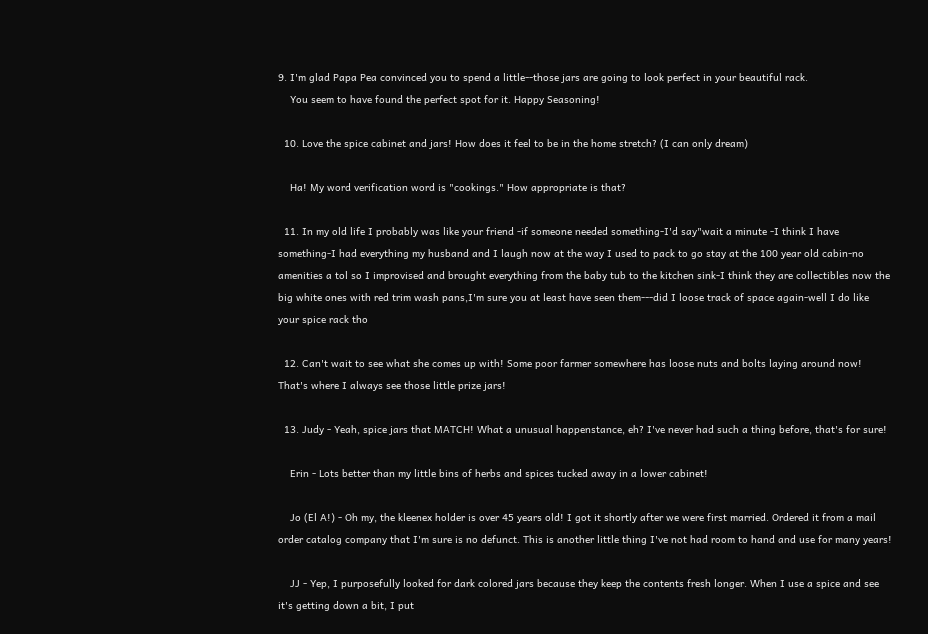9. I'm glad Papa Pea convinced you to spend a little--those jars are going to look perfect in your beautiful rack.
    You seem to have found the perfect spot for it. Happy Seasoning!

  10. Love the spice cabinet and jars! How does it feel to be in the home stretch? (I can only dream)

    Ha! My word verification word is "cookings." How appropriate is that?

  11. In my old life I probably was like your friend -if someone needed something-I'd say"wait a minute -I think I have something-I had everything my husband and I laugh now at the way I used to pack to go stay at the 100 year old cabin-no amenities a tol so I improvised and brought everything from the baby tub to the kitchen sink-I think they are collectibles now the big white ones with red trim wash pans,I'm sure you at least have seen them---did I loose track of space again-well I do like your spice rack tho

  12. Can't wait to see what she comes up with! Some poor farmer somewhere has loose nuts and bolts laying around now! That's where I always see those little prize jars!

  13. Judy - Yeah, spice jars that MATCH! What a unusual happenstance, eh? I've never had such a thing before, that's for sure!

    Erin - Lots better than my little bins of herbs and spices tucked away in a lower cabinet!

    Jo (El A!) - Oh my, the kleenex holder is over 45 years old! I got it shortly after we were first married. Ordered it from a mail order catalog company that I'm sure is no defunct. This is another little thing I've not had room to hand and use for many years!

    JJ - Yep, I purposefully looked for dark colored jars because they keep the contents fresh longer. When I use a spice and see it's getting down a bit, I put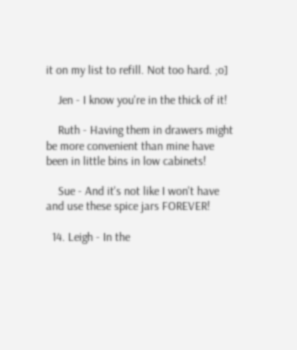it on my list to refill. Not too hard. ;o]

    Jen - I know you're in the thick of it!

    Ruth - Having them in drawers might be more convenient than mine have been in little bins in low cabinets!

    Sue - And it's not like I won't have and use these spice jars FOREVER!

  14. Leigh - In the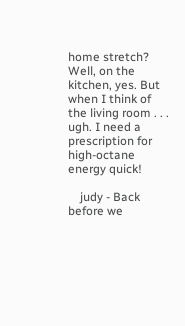home stretch? Well, on the kitchen, yes. But when I think of the living room . . . ugh. I need a prescription for high-octane energy quick!

    judy - Back before we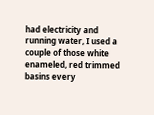had electricity and running water, I used a couple of those white enameled, red trimmed basins every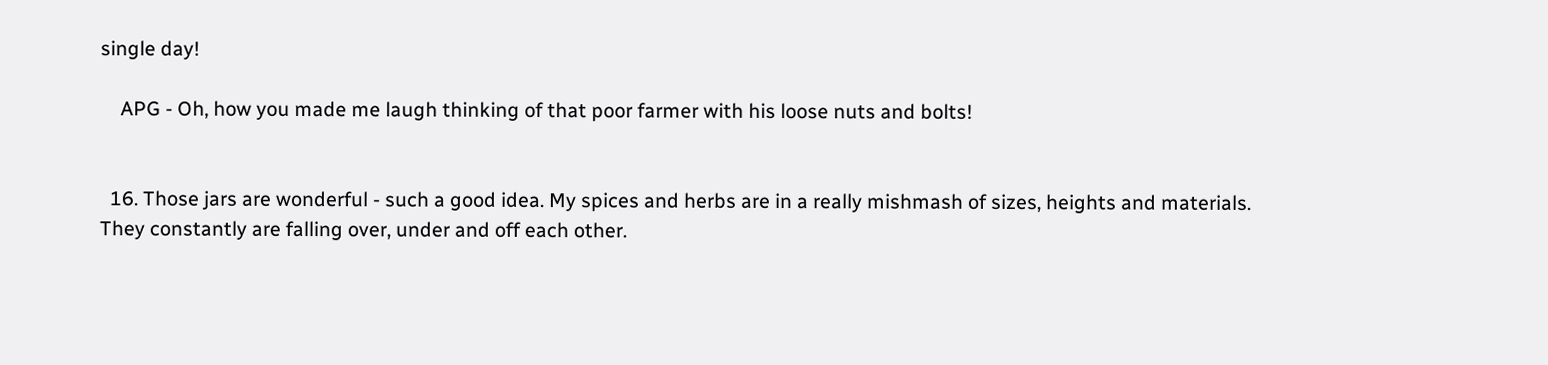single day!

    APG - Oh, how you made me laugh thinking of that poor farmer with his loose nuts and bolts!


  16. Those jars are wonderful - such a good idea. My spices and herbs are in a really mishmash of sizes, heights and materials. They constantly are falling over, under and off each other.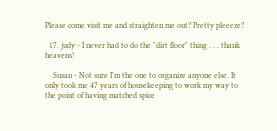Please come visit me and straighten me out? Pretty pleeeze?

  17. judy - I never had to do the "dirt floor" thing . . . thank heavens!

    Susan - Not sure I'm the one to organize anyone else. It only took me 47 years of housekeeping to work my way to the point of having matched spice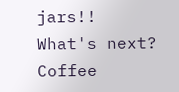jars!! What's next? Coffee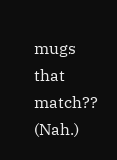mugs that match?? (Nah.)